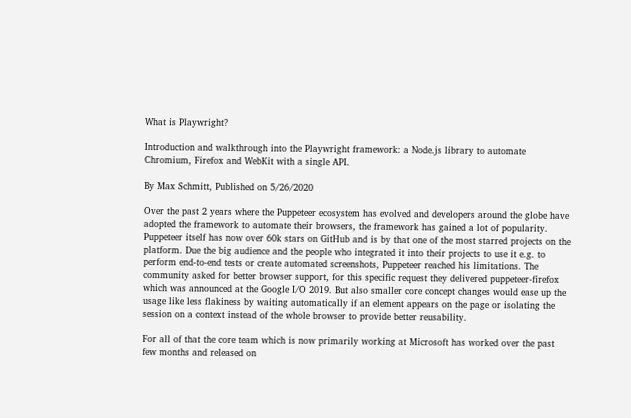What is Playwright?

Introduction and walkthrough into the Playwright framework: a Node.js library to automate Chromium, Firefox and WebKit with a single API.

By Max Schmitt, Published on 5/26/2020

Over the past 2 years where the Puppeteer ecosystem has evolved and developers around the globe have adopted the framework to automate their browsers, the framework has gained a lot of popularity. Puppeteer itself has now over 60k stars on GitHub and is by that one of the most starred projects on the platform. Due the big audience and the people who integrated it into their projects to use it e.g. to perform end-to-end tests or create automated screenshots, Puppeteer reached his limitations. The community asked for better browser support, for this specific request they delivered puppeteer-firefox which was announced at the Google I/O 2019. But also smaller core concept changes would ease up the usage like less flakiness by waiting automatically if an element appears on the page or isolating the session on a context instead of the whole browser to provide better reusability.

For all of that the core team which is now primarily working at Microsoft has worked over the past few months and released on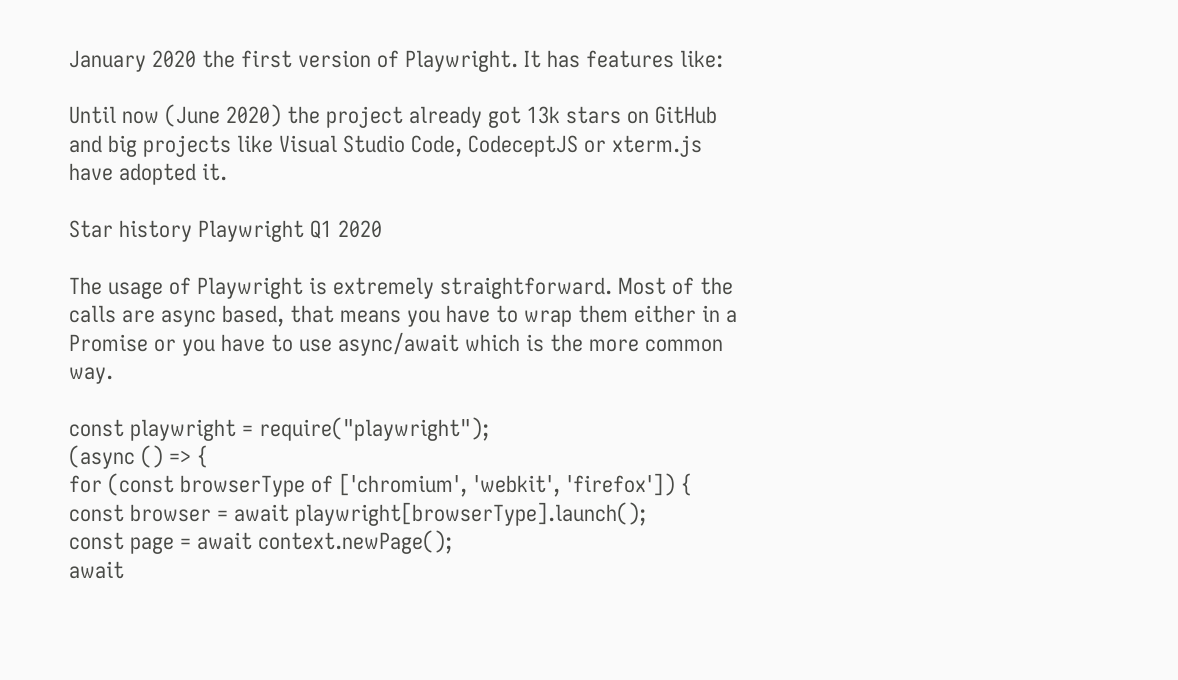January 2020 the first version of Playwright. It has features like:

Until now (June 2020) the project already got 13k stars on GitHub and big projects like Visual Studio Code, CodeceptJS or xterm.js have adopted it.

Star history Playwright Q1 2020

The usage of Playwright is extremely straightforward. Most of the calls are async based, that means you have to wrap them either in a Promise or you have to use async/await which is the more common way.

const playwright = require("playwright");
(async () => {
for (const browserType of ['chromium', 'webkit', 'firefox']) {
const browser = await playwright[browserType].launch();
const page = await context.newPage();
await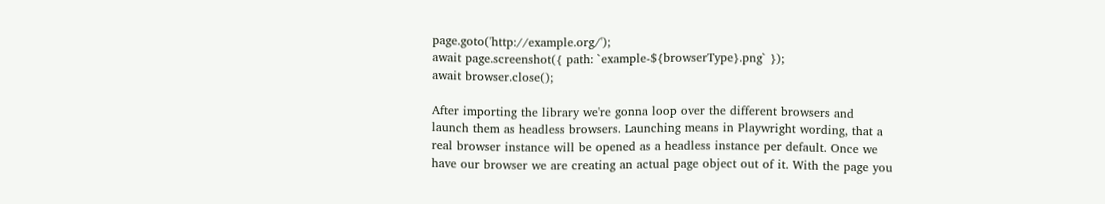page.goto('http://example.org/');
await page.screenshot({ path: `example-${browserType}.png` });
await browser.close();

After importing the library we're gonna loop over the different browsers and launch them as headless browsers. Launching means in Playwright wording, that a real browser instance will be opened as a headless instance per default. Once we have our browser we are creating an actual page object out of it. With the page you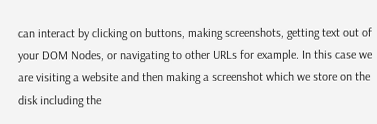can interact by clicking on buttons, making screenshots, getting text out of your DOM Nodes, or navigating to other URLs for example. In this case we are visiting a website and then making a screenshot which we store on the disk including the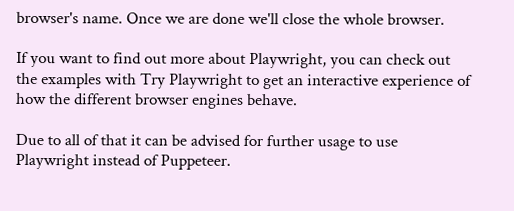browser's name. Once we are done we'll close the whole browser.

If you want to find out more about Playwright, you can check out the examples with Try Playwright to get an interactive experience of how the different browser engines behave.

Due to all of that it can be advised for further usage to use Playwright instead of Puppeteer.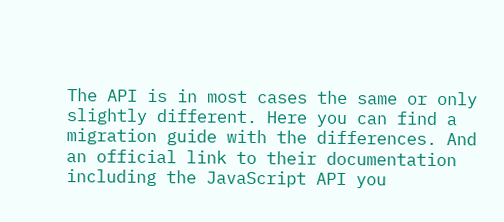The API is in most cases the same or only slightly different. Here you can find a migration guide with the differences. And an official link to their documentation including the JavaScript API you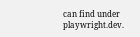can find under playwright.dev.